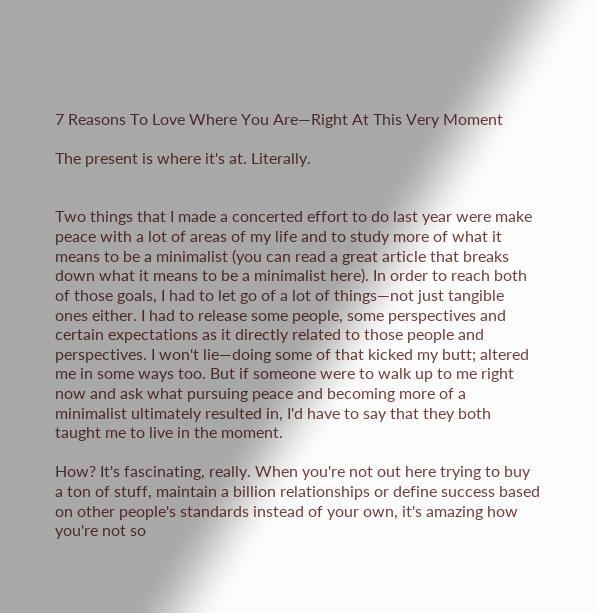7 Reasons To Love Where You Are—Right At This Very Moment

The present is where it's at. Literally.


Two things that I made a concerted effort to do last year were make peace with a lot of areas of my life and to study more of what it means to be a minimalist (you can read a great article that breaks down what it means to be a minimalist here). In order to reach both of those goals, I had to let go of a lot of things—not just tangible ones either. I had to release some people, some perspectives and certain expectations as it directly related to those people and perspectives. I won't lie—doing some of that kicked my butt; altered me in some ways too. But if someone were to walk up to me right now and ask what pursuing peace and becoming more of a minimalist ultimately resulted in, I'd have to say that they both taught me to live in the moment.

How? It's fascinating, really. When you're not out here trying to buy a ton of stuff, maintain a billion relationships or define success based on other people's standards instead of your own, it's amazing how you're not so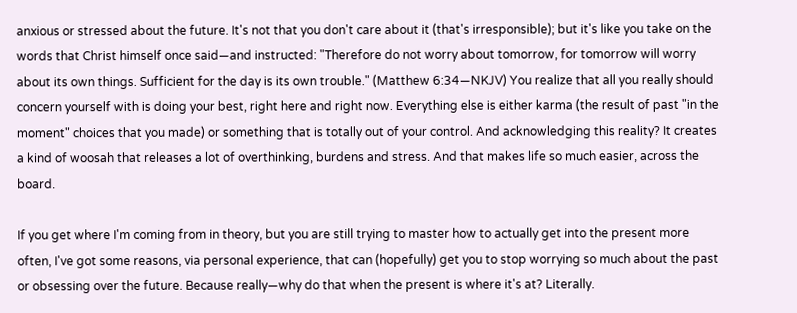anxious or stressed about the future. It's not that you don't care about it (that's irresponsible); but it's like you take on the words that Christ himself once said—and instructed: "Therefore do not worry about tomorrow, for tomorrow will worry about its own things. Sufficient for the day is its own trouble." (Matthew 6:34—NKJV) You realize that all you really should concern yourself with is doing your best, right here and right now. Everything else is either karma (the result of past "in the moment" choices that you made) or something that is totally out of your control. And acknowledging this reality? It creates a kind of woosah that releases a lot of overthinking, burdens and stress. And that makes life so much easier, across the board.

If you get where I'm coming from in theory, but you are still trying to master how to actually get into the present more often, I've got some reasons, via personal experience, that can (hopefully) get you to stop worrying so much about the past or obsessing over the future. Because really—why do that when the present is where it's at? Literally.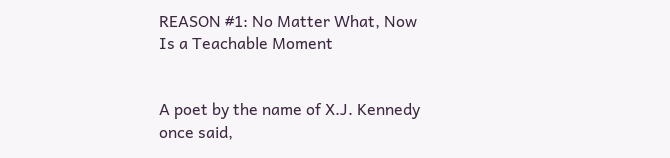REASON #1: No Matter What, Now Is a Teachable Moment


A poet by the name of X.J. Kennedy once said,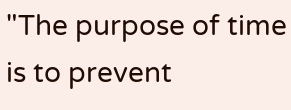"The purpose of time is to prevent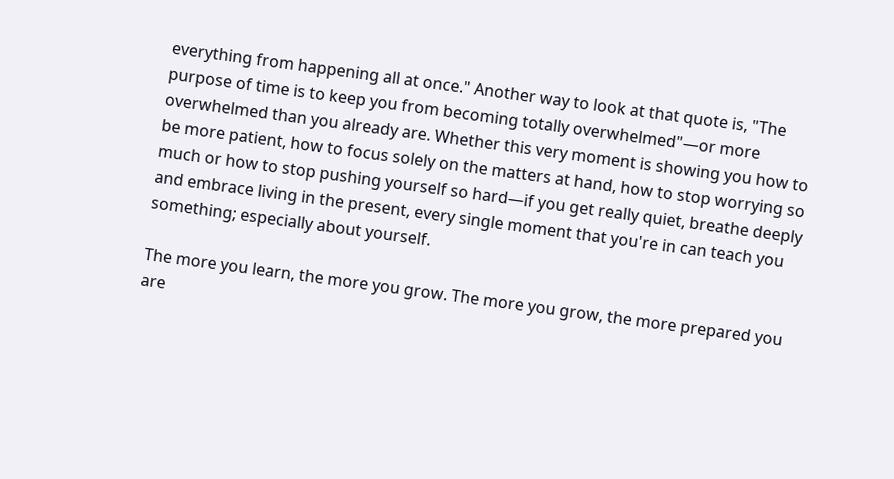everything from happening all at once." Another way to look at that quote is, "The purpose of time is to keep you from becoming totally overwhelmed"—or more overwhelmed than you already are. Whether this very moment is showing you how to be more patient, how to focus solely on the matters at hand, how to stop worrying so much or how to stop pushing yourself so hard—if you get really quiet, breathe deeply and embrace living in the present, every single moment that you're in can teach you something; especially about yourself.

The more you learn, the more you grow. The more you grow, the more prepared you are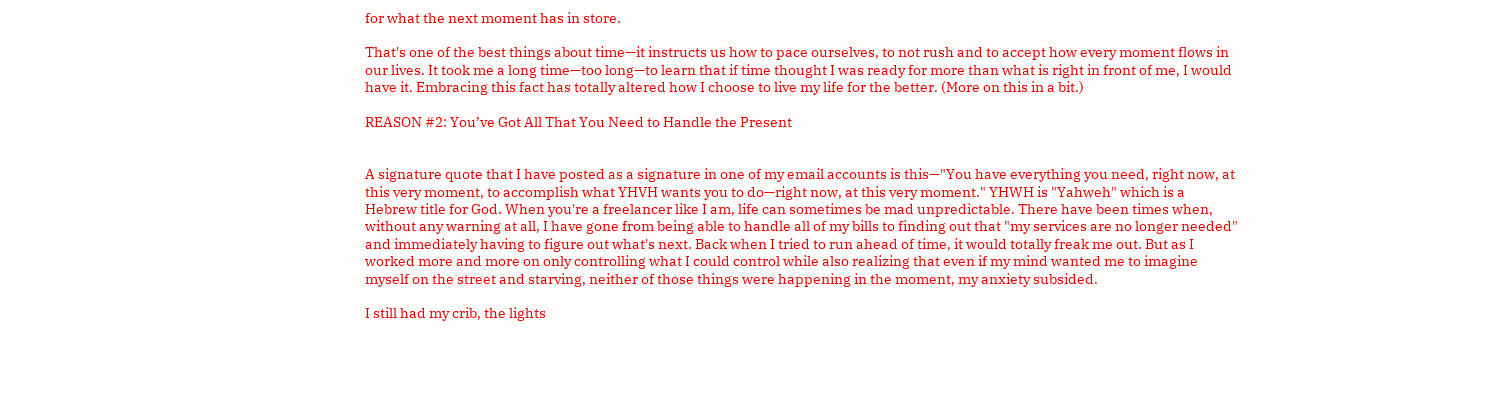for what the next moment has in store.

That's one of the best things about time—it instructs us how to pace ourselves, to not rush and to accept how every moment flows in our lives. It took me a long time—too long—to learn that if time thought I was ready for more than what is right in front of me, I would have it. Embracing this fact has totally altered how I choose to live my life for the better. (More on this in a bit.)

REASON #2: You’ve Got All That You Need to Handle the Present


A signature quote that I have posted as a signature in one of my email accounts is this—"You have everything you need, right now, at this very moment, to accomplish what YHVH wants you to do—right now, at this very moment." YHWH is "Yahweh" which is a Hebrew title for God. When you're a freelancer like I am, life can sometimes be mad unpredictable. There have been times when, without any warning at all, I have gone from being able to handle all of my bills to finding out that "my services are no longer needed" and immediately having to figure out what's next. Back when I tried to run ahead of time, it would totally freak me out. But as I worked more and more on only controlling what I could control while also realizing that even if my mind wanted me to imagine myself on the street and starving, neither of those things were happening in the moment, my anxiety subsided.

I still had my crib, the lights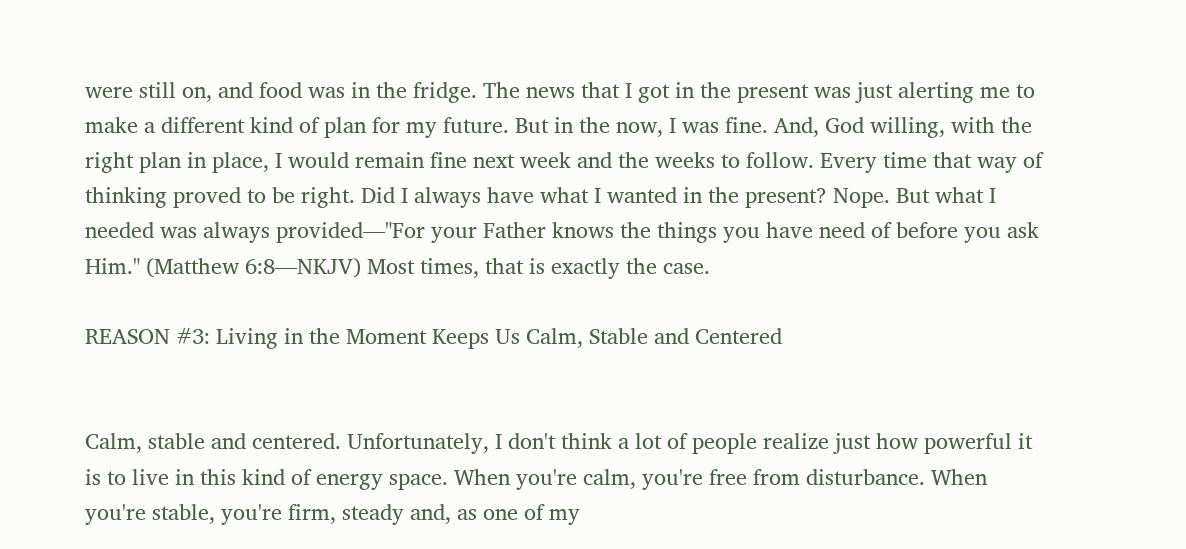were still on, and food was in the fridge. The news that I got in the present was just alerting me to make a different kind of plan for my future. But in the now, I was fine. And, God willing, with the right plan in place, I would remain fine next week and the weeks to follow. Every time that way of thinking proved to be right. Did I always have what I wanted in the present? Nope. But what I needed was always provided—"For your Father knows the things you have need of before you ask Him." (Matthew 6:8—NKJV) Most times, that is exactly the case.

REASON #3: Living in the Moment Keeps Us Calm, Stable and Centered


Calm, stable and centered. Unfortunately, I don't think a lot of people realize just how powerful it is to live in this kind of energy space. When you're calm, you're free from disturbance. When you're stable, you're firm, steady and, as one of my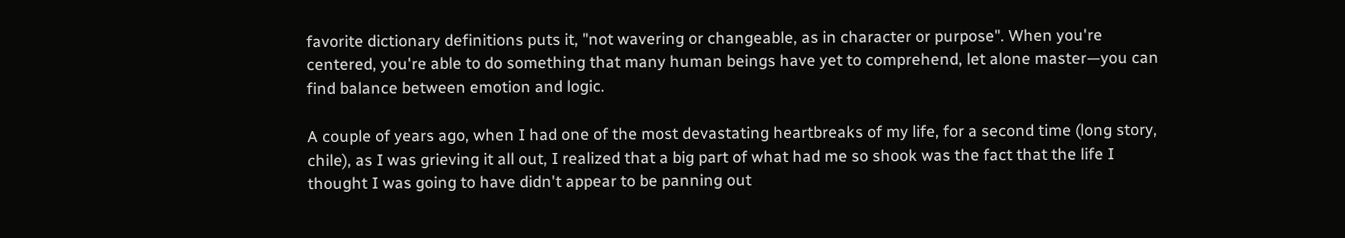favorite dictionary definitions puts it, "not wavering or changeable, as in character or purpose". When you're centered, you're able to do something that many human beings have yet to comprehend, let alone master—you can find balance between emotion and logic.

A couple of years ago, when I had one of the most devastating heartbreaks of my life, for a second time (long story, chile), as I was grieving it all out, I realized that a big part of what had me so shook was the fact that the life I thought I was going to have didn't appear to be panning out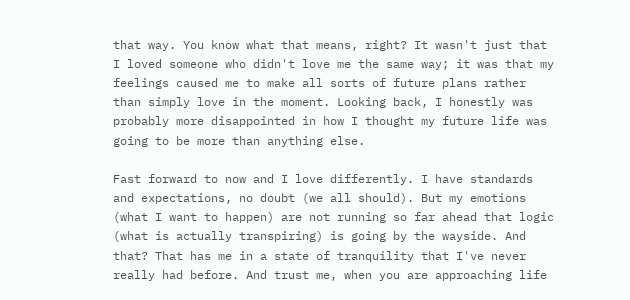that way. You know what that means, right? It wasn't just that I loved someone who didn't love me the same way; it was that my feelings caused me to make all sorts of future plans rather than simply love in the moment. Looking back, I honestly was probably more disappointed in how I thought my future life was going to be more than anything else.

Fast forward to now and I love differently. I have standards and expectations, no doubt (we all should). But my emotions (what I want to happen) are not running so far ahead that logic (what is actually transpiring) is going by the wayside. And that? That has me in a state of tranquility that I've never really had before. And trust me, when you are approaching life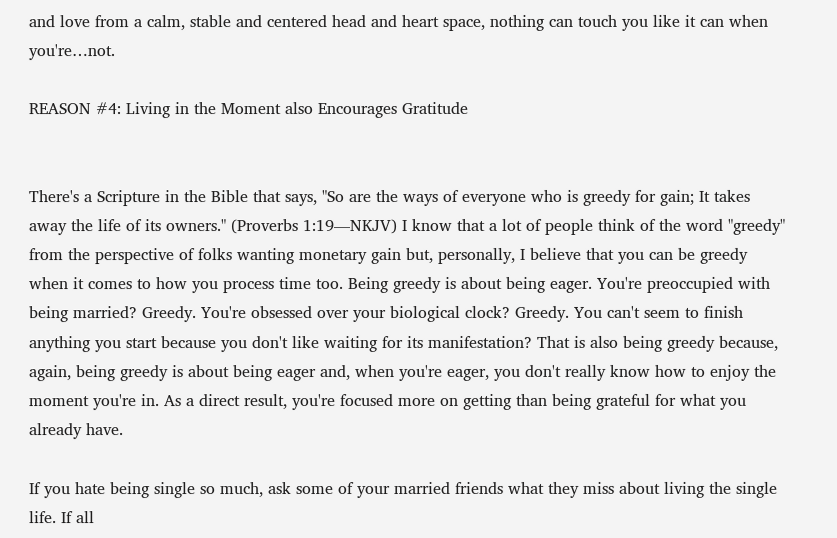and love from a calm, stable and centered head and heart space, nothing can touch you like it can when you're…not.

REASON #4: Living in the Moment also Encourages Gratitude


There's a Scripture in the Bible that says, "So are the ways of everyone who is greedy for gain; It takes away the life of its owners." (Proverbs 1:19—NKJV) I know that a lot of people think of the word "greedy" from the perspective of folks wanting monetary gain but, personally, I believe that you can be greedy when it comes to how you process time too. Being greedy is about being eager. You're preoccupied with being married? Greedy. You're obsessed over your biological clock? Greedy. You can't seem to finish anything you start because you don't like waiting for its manifestation? That is also being greedy because, again, being greedy is about being eager and, when you're eager, you don't really know how to enjoy the moment you're in. As a direct result, you're focused more on getting than being grateful for what you already have.

If you hate being single so much, ask some of your married friends what they miss about living the single life. If all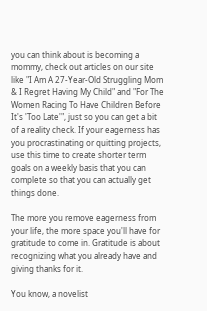you can think about is becoming a mommy, check out articles on our site like "I Am A 27-Year-Old Struggling Mom & I Regret Having My Child" and "For The Women Racing To Have Children Before It's 'Too Late'", just so you can get a bit of a reality check. If your eagerness has you procrastinating or quitting projects, use this time to create shorter term goals on a weekly basis that you can complete so that you can actually get things done.

The more you remove eagerness from your life, the more space you'll have for gratitude to come in. Gratitude is about recognizing what you already have and giving thanks for it.

You know, a novelist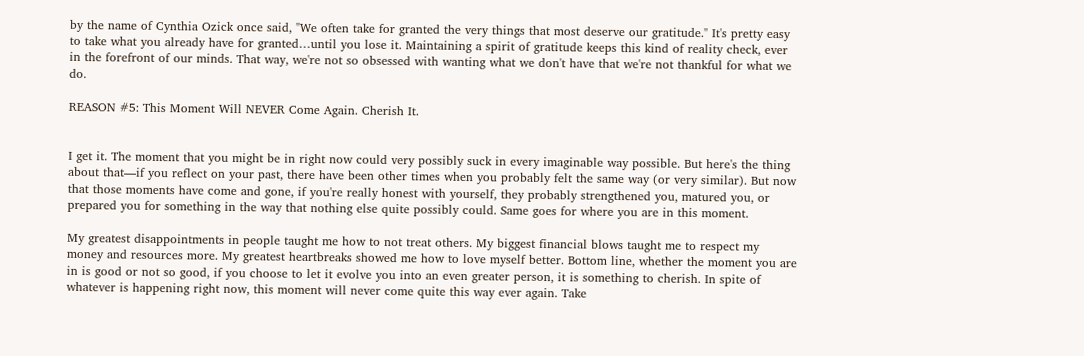by the name of Cynthia Ozick once said, "We often take for granted the very things that most deserve our gratitude." It's pretty easy to take what you already have for granted…until you lose it. Maintaining a spirit of gratitude keeps this kind of reality check, ever in the forefront of our minds. That way, we're not so obsessed with wanting what we don't have that we're not thankful for what we do.

REASON #5: This Moment Will NEVER Come Again. Cherish It.


I get it. The moment that you might be in right now could very possibly suck in every imaginable way possible. But here's the thing about that—if you reflect on your past, there have been other times when you probably felt the same way (or very similar). But now that those moments have come and gone, if you're really honest with yourself, they probably strengthened you, matured you, or prepared you for something in the way that nothing else quite possibly could. Same goes for where you are in this moment.

My greatest disappointments in people taught me how to not treat others. My biggest financial blows taught me to respect my money and resources more. My greatest heartbreaks showed me how to love myself better. Bottom line, whether the moment you are in is good or not so good, if you choose to let it evolve you into an even greater person, it is something to cherish. In spite of whatever is happening right now, this moment will never come quite this way ever again. Take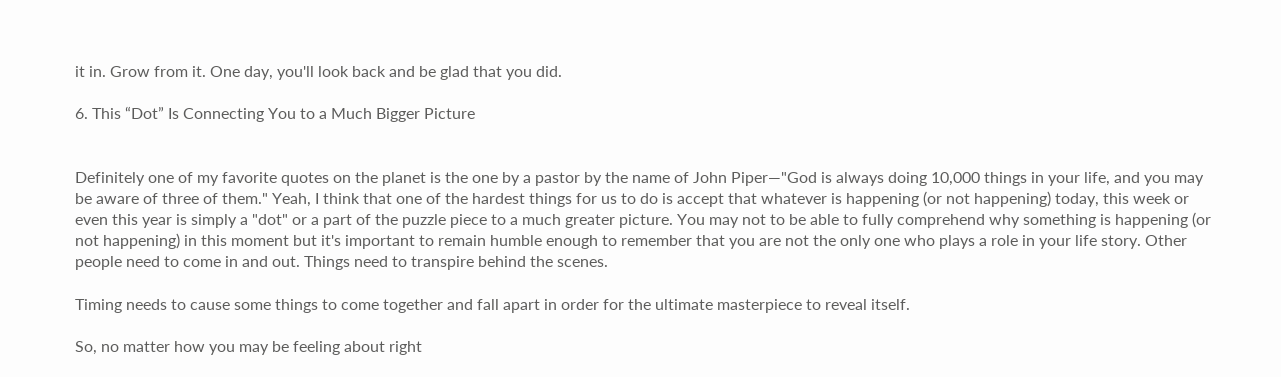it in. Grow from it. One day, you'll look back and be glad that you did.

6. This “Dot” Is Connecting You to a Much Bigger Picture


Definitely one of my favorite quotes on the planet is the one by a pastor by the name of John Piper—"God is always doing 10,000 things in your life, and you may be aware of three of them." Yeah, I think that one of the hardest things for us to do is accept that whatever is happening (or not happening) today, this week or even this year is simply a "dot" or a part of the puzzle piece to a much greater picture. You may not to be able to fully comprehend why something is happening (or not happening) in this moment but it's important to remain humble enough to remember that you are not the only one who plays a role in your life story. Other people need to come in and out. Things need to transpire behind the scenes.

Timing needs to cause some things to come together and fall apart in order for the ultimate masterpiece to reveal itself.

So, no matter how you may be feeling about right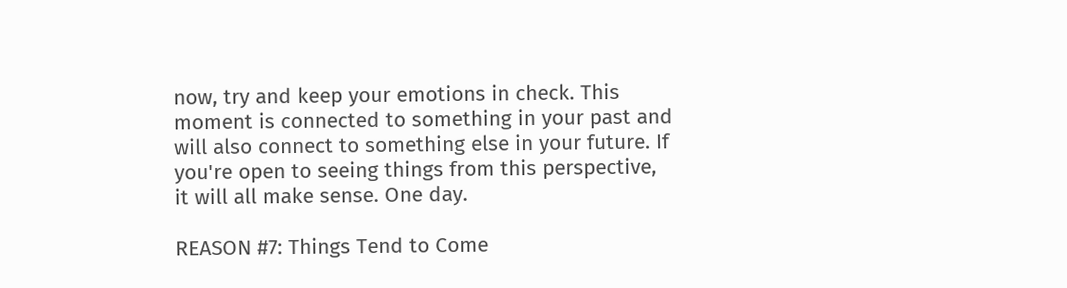now, try and keep your emotions in check. This moment is connected to something in your past and will also connect to something else in your future. If you're open to seeing things from this perspective, it will all make sense. One day.

REASON #7: Things Tend to Come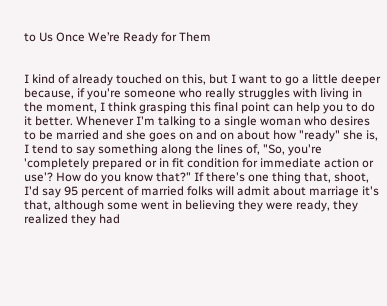to Us Once We’re Ready for Them


I kind of already touched on this, but I want to go a little deeper because, if you're someone who really struggles with living in the moment, I think grasping this final point can help you to do it better. Whenever I'm talking to a single woman who desires to be married and she goes on and on about how "ready" she is, I tend to say something along the lines of, "So, you're 'completely prepared or in fit condition for immediate action or use'? How do you know that?" If there's one thing that, shoot, I'd say 95 percent of married folks will admit about marriage it's that, although some went in believing they were ready, they realized they had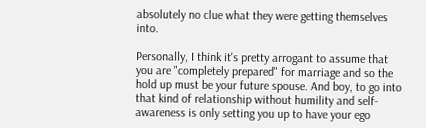absolutely no clue what they were getting themselves into.

Personally, I think it's pretty arrogant to assume that you are "completely prepared" for marriage and so the hold up must be your future spouse. And boy, to go into that kind of relationship without humility and self-awareness is only setting you up to have your ego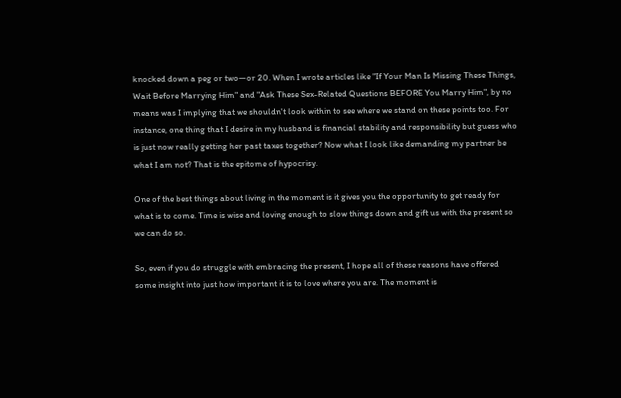knocked down a peg or two—or 20. When I wrote articles like "If Your Man Is Missing These Things, Wait Before Marrying Him" and "Ask These Sex-Related Questions BEFORE You Marry Him", by no means was I implying that we shouldn't look within to see where we stand on these points too. For instance, one thing that I desire in my husband is financial stability and responsibility but guess who is just now really getting her past taxes together? Now what I look like demanding my partner be what I am not? That is the epitome of hypocrisy.

One of the best things about living in the moment is it gives you the opportunity to get ready for what is to come. Time is wise and loving enough to slow things down and gift us with the present so we can do so.

So, even if you do struggle with embracing the present, I hope all of these reasons have offered some insight into just how important it is to love where you are. The moment is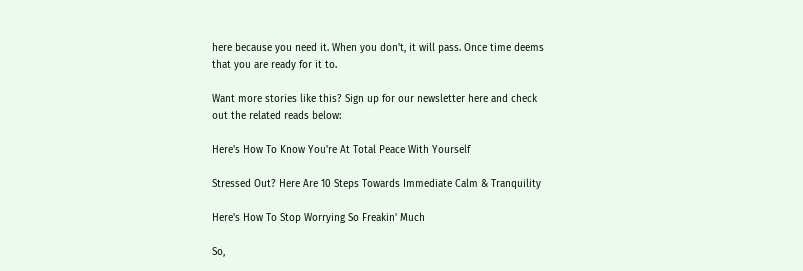here because you need it. When you don't, it will pass. Once time deems that you are ready for it to.

Want more stories like this? Sign up for our newsletter here and check out the related reads below:

Here's How To Know You're At Total Peace With Yourself

Stressed Out? Here Are 10 Steps Towards Immediate Calm & Tranquility

Here's How To Stop Worrying So Freakin' Much

So,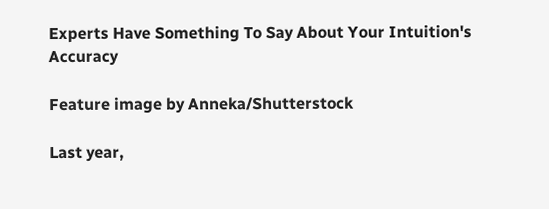Experts Have Something To Say About Your Intuition's Accuracy

Feature image by Anneka/Shutterstock

Last year,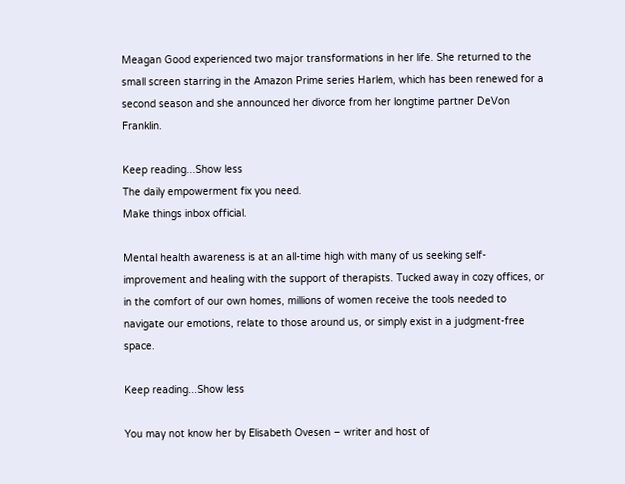Meagan Good experienced two major transformations in her life. She returned to the small screen starring in the Amazon Prime series Harlem, which has been renewed for a second season and she announced her divorce from her longtime partner DeVon Franklin.

Keep reading...Show less
The daily empowerment fix you need.
Make things inbox official.

Mental health awareness is at an all-time high with many of us seeking self-improvement and healing with the support of therapists. Tucked away in cozy offices, or in the comfort of our own homes, millions of women receive the tools needed to navigate our emotions, relate to those around us, or simply exist in a judgment-free space.

Keep reading...Show less

You may not know her by Elisabeth Ovesen – writer and host of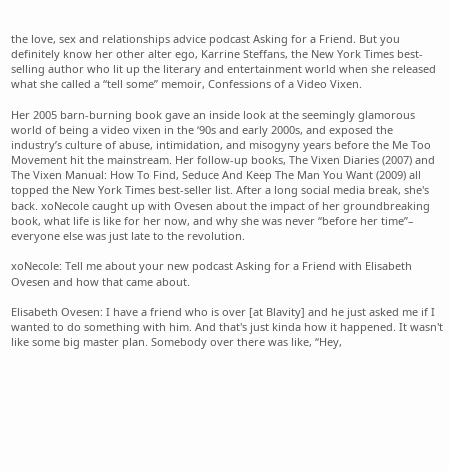the love, sex and relationships advice podcast Asking for a Friend. But you definitely know her other alter ego, Karrine Steffans, the New York Times best-selling author who lit up the literary and entertainment world when she released what she called a “tell some” memoir, Confessions of a Video Vixen.

Her 2005 barn-burning book gave an inside look at the seemingly glamorous world of being a video vixen in the ‘90s and early 2000s, and exposed the industry’s culture of abuse, intimidation, and misogyny years before the Me Too Movement hit the mainstream. Her follow-up books, The Vixen Diaries (2007) and The Vixen Manual: How To Find, Seduce And Keep The Man You Want (2009) all topped the New York Times best-seller list. After a long social media break, she's back. xoNecole caught up with Ovesen about the impact of her groundbreaking book, what life is like for her now, and why she was never “before her time”– everyone else was just late to the revolution.

xoNecole: Tell me about your new podcast Asking for a Friend with Elisabeth Ovesen and how that came about.

Elisabeth Ovesen: I have a friend who is over [at Blavity] and he just asked me if I wanted to do something with him. And that's just kinda how it happened. It wasn't like some big master plan. Somebody over there was like, “Hey,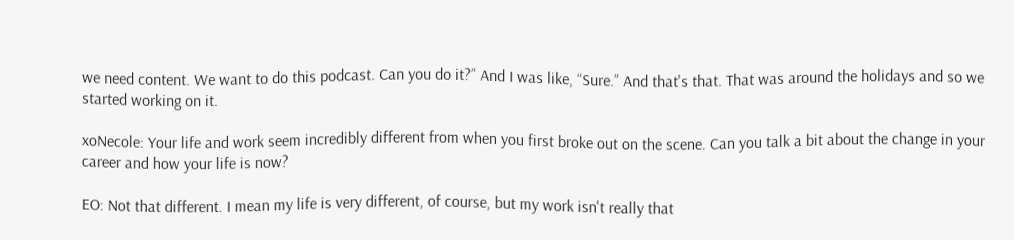we need content. We want to do this podcast. Can you do it?” And I was like, “Sure.” And that's that. That was around the holidays and so we started working on it.

xoNecole: Your life and work seem incredibly different from when you first broke out on the scene. Can you talk a bit about the change in your career and how your life is now?

EO: Not that different. I mean my life is very different, of course, but my work isn't really that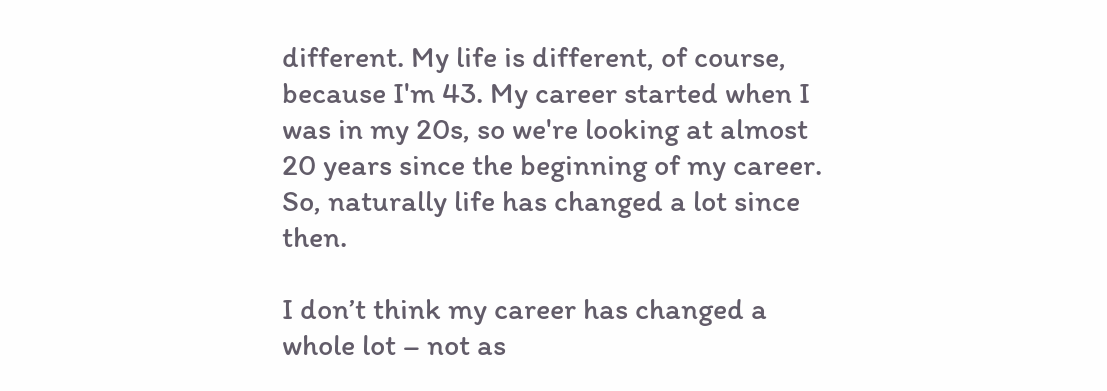different. My life is different, of course, because I'm 43. My career started when I was in my 20s, so we're looking at almost 20 years since the beginning of my career. So, naturally life has changed a lot since then.

I don’t think my career has changed a whole lot – not as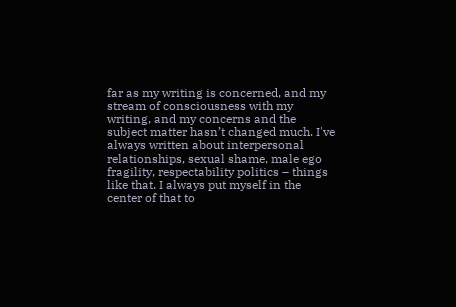far as my writing is concerned, and my stream of consciousness with my writing, and my concerns and the subject matter hasn’t changed much. I've always written about interpersonal relationships, sexual shame, male ego fragility, respectability politics – things like that. I always put myself in the center of that to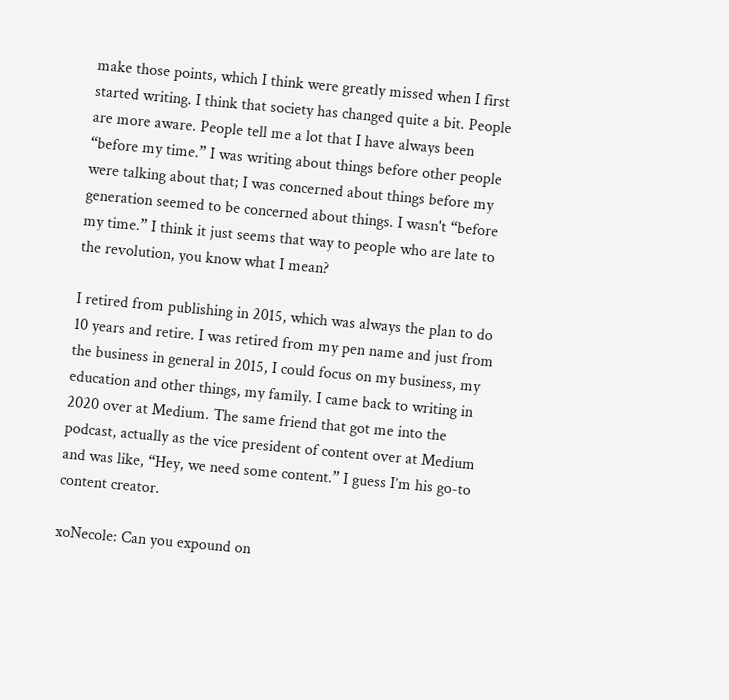make those points, which I think were greatly missed when I first started writing. I think that society has changed quite a bit. People are more aware. People tell me a lot that I have always been “before my time.” I was writing about things before other people were talking about that; I was concerned about things before my generation seemed to be concerned about things. I wasn't “before my time.” I think it just seems that way to people who are late to the revolution, you know what I mean?

I retired from publishing in 2015, which was always the plan to do 10 years and retire. I was retired from my pen name and just from the business in general in 2015, I could focus on my business, my education and other things, my family. I came back to writing in 2020 over at Medium. The same friend that got me into the podcast, actually as the vice president of content over at Medium and was like, “Hey, we need some content.” I guess I’m his go-to content creator.

xoNecole: Can you expound on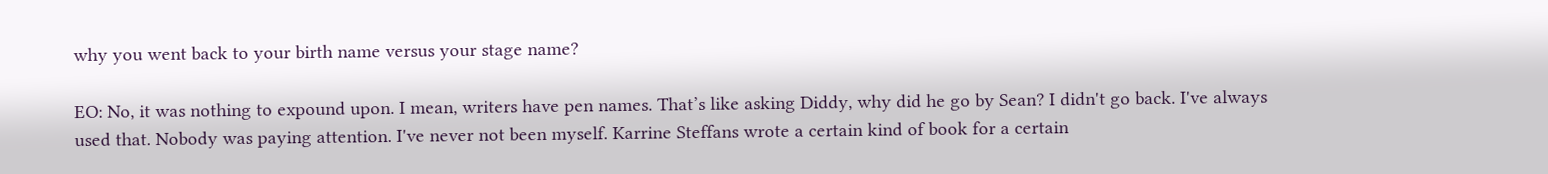why you went back to your birth name versus your stage name?

EO: No, it was nothing to expound upon. I mean, writers have pen names. That’s like asking Diddy, why did he go by Sean? I didn't go back. I've always used that. Nobody was paying attention. I've never not been myself. Karrine Steffans wrote a certain kind of book for a certain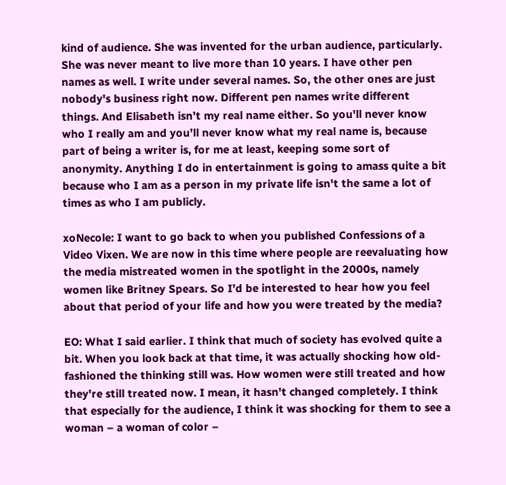kind of audience. She was invented for the urban audience, particularly. She was never meant to live more than 10 years. I have other pen names as well. I write under several names. So, the other ones are just nobody's business right now. Different pen names write different things. And Elisabeth isn’t my real name either. So you'll never know who I really am and you’ll never know what my real name is, because part of being a writer is, for me at least, keeping some sort of anonymity. Anything I do in entertainment is going to amass quite a bit because who I am as a person in my private life isn't the same a lot of times as who I am publicly.

xoNecole: I want to go back to when you published Confessions of a Video Vixen. We are now in this time where people are reevaluating how the media mistreated women in the spotlight in the 2000s, namely women like Britney Spears. So I’d be interested to hear how you feel about that period of your life and how you were treated by the media?

EO: What I said earlier. I think that much of society has evolved quite a bit. When you look back at that time, it was actually shocking how old-fashioned the thinking still was. How women were still treated and how they're still treated now. I mean, it hasn't changed completely. I think that especially for the audience, I think it was shocking for them to see a woman – a woman of color –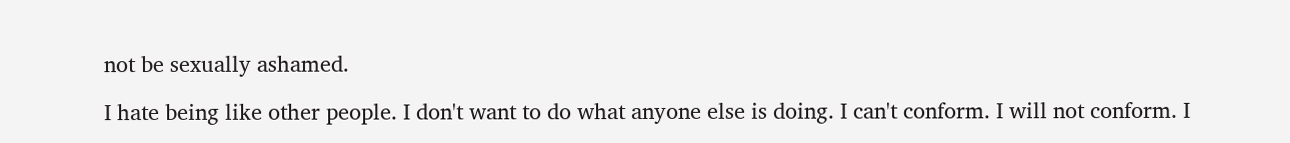not be sexually ashamed.

I hate being like other people. I don't want to do what anyone else is doing. I can't conform. I will not conform. I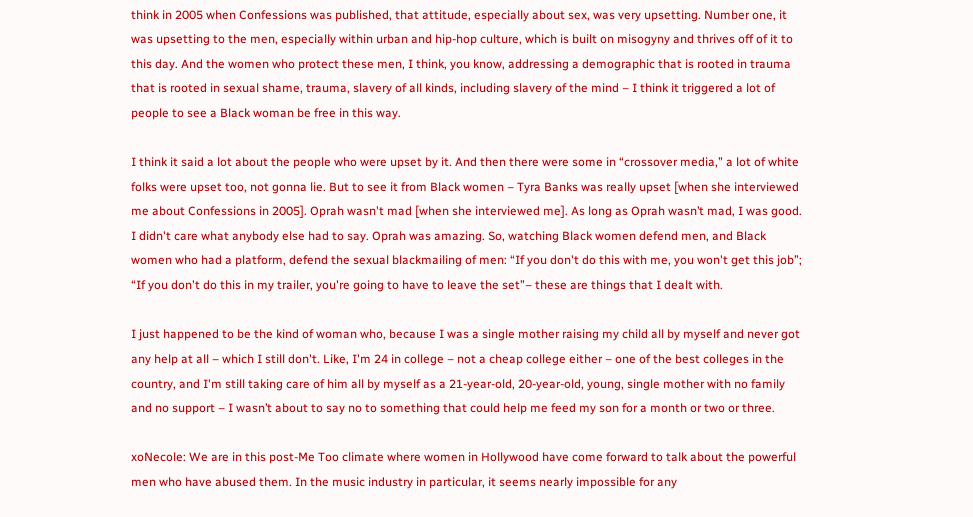think in 2005 when Confessions was published, that attitude, especially about sex, was very upsetting. Number one, it was upsetting to the men, especially within urban and hip-hop culture, which is built on misogyny and thrives off of it to this day. And the women who protect these men, I think, you know, addressing a demographic that is rooted in trauma that is rooted in sexual shame, trauma, slavery of all kinds, including slavery of the mind – I think it triggered a lot of people to see a Black woman be free in this way.

I think it said a lot about the people who were upset by it. And then there were some in “crossover media,” a lot of white folks were upset too, not gonna lie. But to see it from Black women – Tyra Banks was really upset [when she interviewed me about Confessions in 2005]. Oprah wasn't mad [when she interviewed me]. As long as Oprah wasn’t mad, I was good. I didn't care what anybody else had to say. Oprah was amazing. So, watching Black women defend men, and Black women who had a platform, defend the sexual blackmailing of men: “If you don't do this with me, you won't get this job”; “If you don't do this in my trailer, you're going to have to leave the set”– these are things that I dealt with.

I just happened to be the kind of woman who, because I was a single mother raising my child all by myself and never got any help at all – which I still don't. Like, I'm 24 in college – not a cheap college either – one of the best colleges in the country, and I'm still taking care of him all by myself as a 21-year-old, 20-year-old, young, single mother with no family and no support – I wasn’t about to say no to something that could help me feed my son for a month or two or three.

xoNecole: We are in this post-Me Too climate where women in Hollywood have come forward to talk about the powerful men who have abused them. In the music industry in particular, it seems nearly impossible for any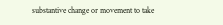substantive change or movement to take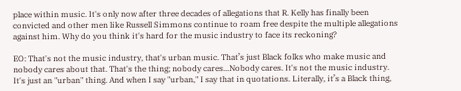place within music. It's only now after three decades of allegations that R. Kelly has finally been convicted and other men like Russell Simmons continue to roam free despite the multiple allegations against him. Why do you think it's hard for the music industry to face its reckoning?

EO: That's not the music industry, that's urban music. That’s just Black folks who make music and nobody cares about that. That's the thing; nobody cares...Nobody cares. It's not the music industry. It's just an "urban" thing. And when I say "urban," I say that in quotations. Literally, it’s a Black thing,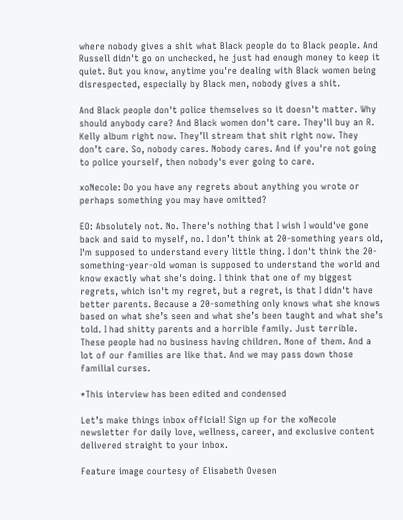where nobody gives a shit what Black people do to Black people. And Russell didn't go on unchecked, he just had enough money to keep it quiet. But you know, anytime you're dealing with Black women being disrespected, especially by Black men, nobody gives a shit.

And Black people don't police themselves so it doesn't matter. Why should anybody care? And Black women don't care. They'll buy an R. Kelly album right now. They’ll stream that shit right now. They don’t care. So, nobody cares. Nobody cares. And if you're not going to police yourself, then nobody's ever going to care.

xoNecole: Do you have any regrets about anything you wrote or perhaps something you may have omitted?

EO: Absolutely not. No. There's nothing that I wish I would've gone back and said to myself, no. I don’t think at 20-something years old, I'm supposed to understand every little thing. I don't think the 20-something-year-old woman is supposed to understand the world and know exactly what she's doing. I think that one of my biggest regrets, which isn't my regret, but a regret, is that I didn't have better parents. Because a 20-something only knows what she knows based on what she’s seen and what she’s been taught and what she’s told. I had shitty parents and a horrible family. Just terrible. These people had no business having children. None of them. And a lot of our families are like that. And we may pass down those familial curses.

*This interview has been edited and condensed

Let’s make things inbox official! Sign up for the xoNecole newsletter for daily love, wellness, career, and exclusive content delivered straight to your inbox.

Feature image courtesy of Elisabeth Ovesen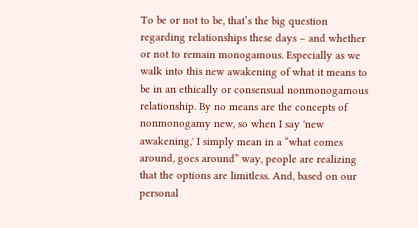To be or not to be, that’s the big question regarding relationships these days – and whether or not to remain monogamous. Especially as we walk into this new awakening of what it means to be in an ethically or consensual nonmonogamous relationship. By no means are the concepts of nonmonogamy new, so when I say 'new awakening,' I simply mean in a “what comes around, goes around” way, people are realizing that the options are limitless. And, based on our personal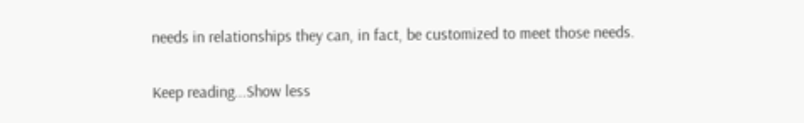needs in relationships they can, in fact, be customized to meet those needs.

Keep reading...Show less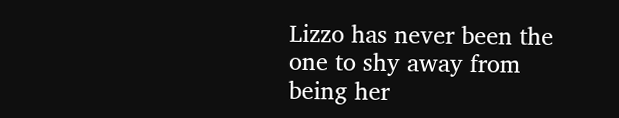Lizzo has never been the one to shy away from being her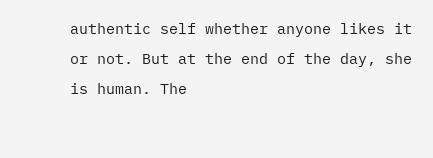authentic self whether anyone likes it or not. But at the end of the day, she is human. The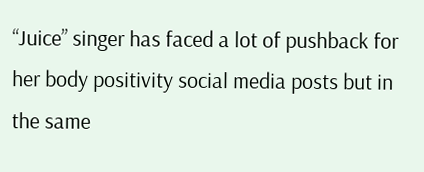“Juice” singer has faced a lot of pushback for her body positivity social media posts but in the same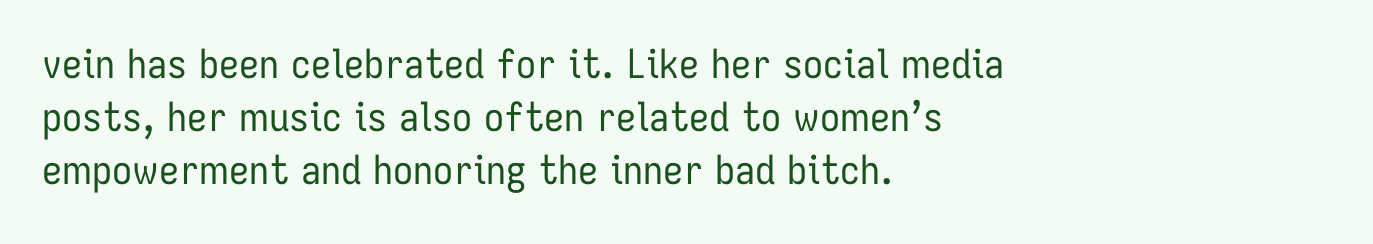vein has been celebrated for it. Like her social media posts, her music is also often related to women’s empowerment and honoring the inner bad bitch.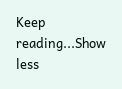Keep reading...Show less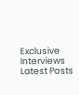Exclusive Interviews
Latest Posts